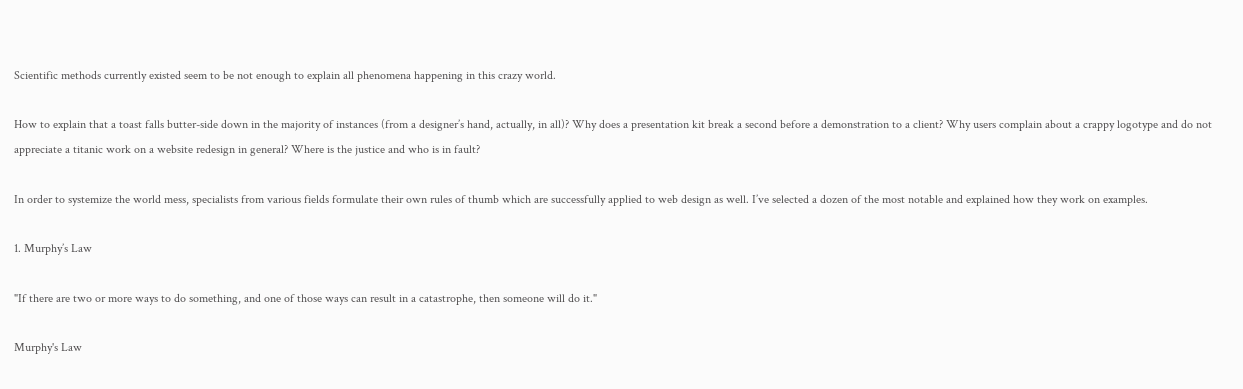Scientific methods currently existed seem to be not enough to explain all phenomena happening in this crazy world.

How to explain that a toast falls butter-side down in the majority of instances (from a designer’s hand, actually, in all)? Why does a presentation kit break a second before a demonstration to a client? Why users complain about a crappy logotype and do not appreciate a titanic work on a website redesign in general? Where is the justice and who is in fault?

In order to systemize the world mess, specialists from various fields formulate their own rules of thumb which are successfully applied to web design as well. I’ve selected a dozen of the most notable and explained how they work on examples.

1. Murphy’s Law

"If there are two or more ways to do something, and one of those ways can result in a catastrophe, then someone will do it."

Murphy's Law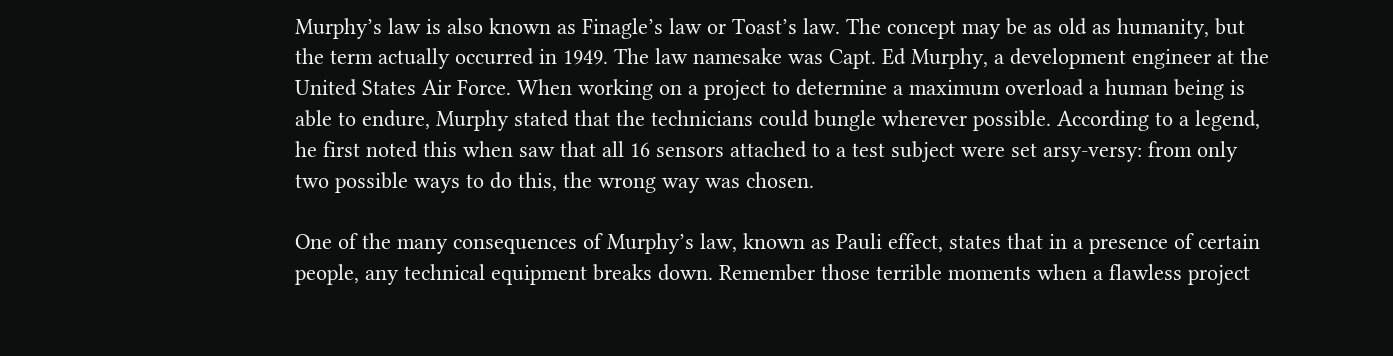Murphy’s law is also known as Finagle’s law or Toast’s law. The concept may be as old as humanity, but the term actually occurred in 1949. The law namesake was Capt. Ed Murphy, a development engineer at the United States Air Force. When working on a project to determine a maximum overload a human being is able to endure, Murphy stated that the technicians could bungle wherever possible. According to a legend, he first noted this when saw that all 16 sensors attached to a test subject were set arsy-versy: from only two possible ways to do this, the wrong way was chosen.

One of the many consequences of Murphy’s law, known as Pauli effect, states that in a presence of certain people, any technical equipment breaks down. Remember those terrible moments when a flawless project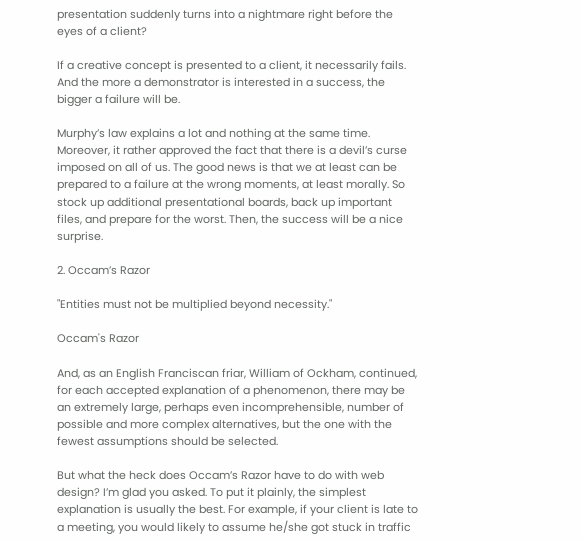presentation suddenly turns into a nightmare right before the eyes of a client?

If a creative concept is presented to a client, it necessarily fails. And the more a demonstrator is interested in a success, the bigger a failure will be.

Murphy’s law explains a lot and nothing at the same time. Moreover, it rather approved the fact that there is a devil’s curse imposed on all of us. The good news is that we at least can be prepared to a failure at the wrong moments, at least morally. So stock up additional presentational boards, back up important files, and prepare for the worst. Then, the success will be a nice surprise.

2. Occam’s Razor

"Entities must not be multiplied beyond necessity."

Occam's Razor

And, as an English Franciscan friar, William of Ockham, continued, for each accepted explanation of a phenomenon, there may be an extremely large, perhaps even incomprehensible, number of possible and more complex alternatives, but the one with the fewest assumptions should be selected.

But what the heck does Occam’s Razor have to do with web design? I’m glad you asked. To put it plainly, the simplest explanation is usually the best. For example, if your client is late to a meeting, you would likely to assume he/she got stuck in traffic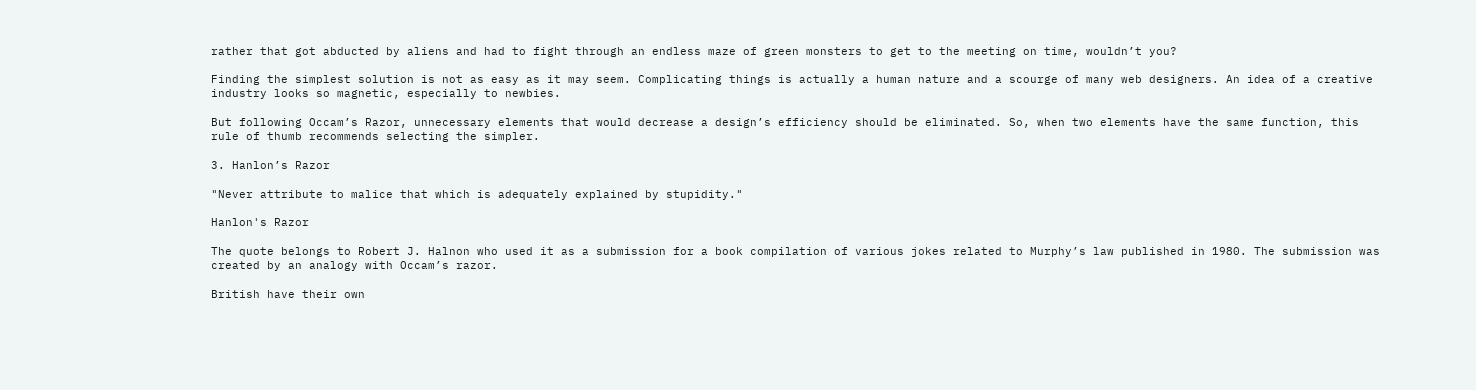rather that got abducted by aliens and had to fight through an endless maze of green monsters to get to the meeting on time, wouldn’t you?

Finding the simplest solution is not as easy as it may seem. Complicating things is actually a human nature and a scourge of many web designers. An idea of a creative industry looks so magnetic, especially to newbies.

But following Occam’s Razor, unnecessary elements that would decrease a design’s efficiency should be eliminated. So, when two elements have the same function, this rule of thumb recommends selecting the simpler.

3. Hanlon’s Razor

"Never attribute to malice that which is adequately explained by stupidity."

Hanlon's Razor

The quote belongs to Robert J. Halnon who used it as a submission for a book compilation of various jokes related to Murphy’s law published in 1980. The submission was created by an analogy with Occam’s razor.

British have their own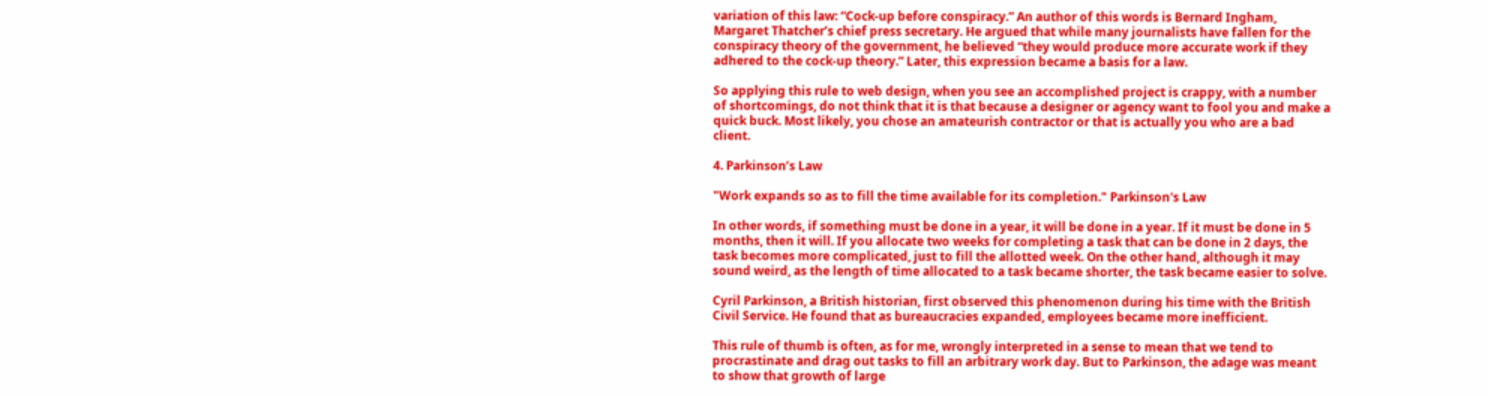variation of this law: “Cock-up before conspiracy.” An author of this words is Bernard Ingham, Margaret Thatcher’s chief press secretary. He argued that while many journalists have fallen for the conspiracy theory of the government, he believed “they would produce more accurate work if they adhered to the cock-up theory.” Later, this expression became a basis for a law.

So applying this rule to web design, when you see an accomplished project is crappy, with a number of shortcomings, do not think that it is that because a designer or agency want to fool you and make a quick buck. Most likely, you chose an amateurish contractor or that is actually you who are a bad client.

4. Parkinson’s Law

"Work expands so as to fill the time available for its completion." Parkinson's Law

In other words, if something must be done in a year, it will be done in a year. If it must be done in 5 months, then it will. If you allocate two weeks for completing a task that can be done in 2 days, the task becomes more complicated, just to fill the allotted week. On the other hand, although it may sound weird, as the length of time allocated to a task became shorter, the task became easier to solve.

Cyril Parkinson, a British historian, first observed this phenomenon during his time with the British Civil Service. He found that as bureaucracies expanded, employees became more inefficient.

This rule of thumb is often, as for me, wrongly interpreted in a sense to mean that we tend to procrastinate and drag out tasks to fill an arbitrary work day. But to Parkinson, the adage was meant to show that growth of large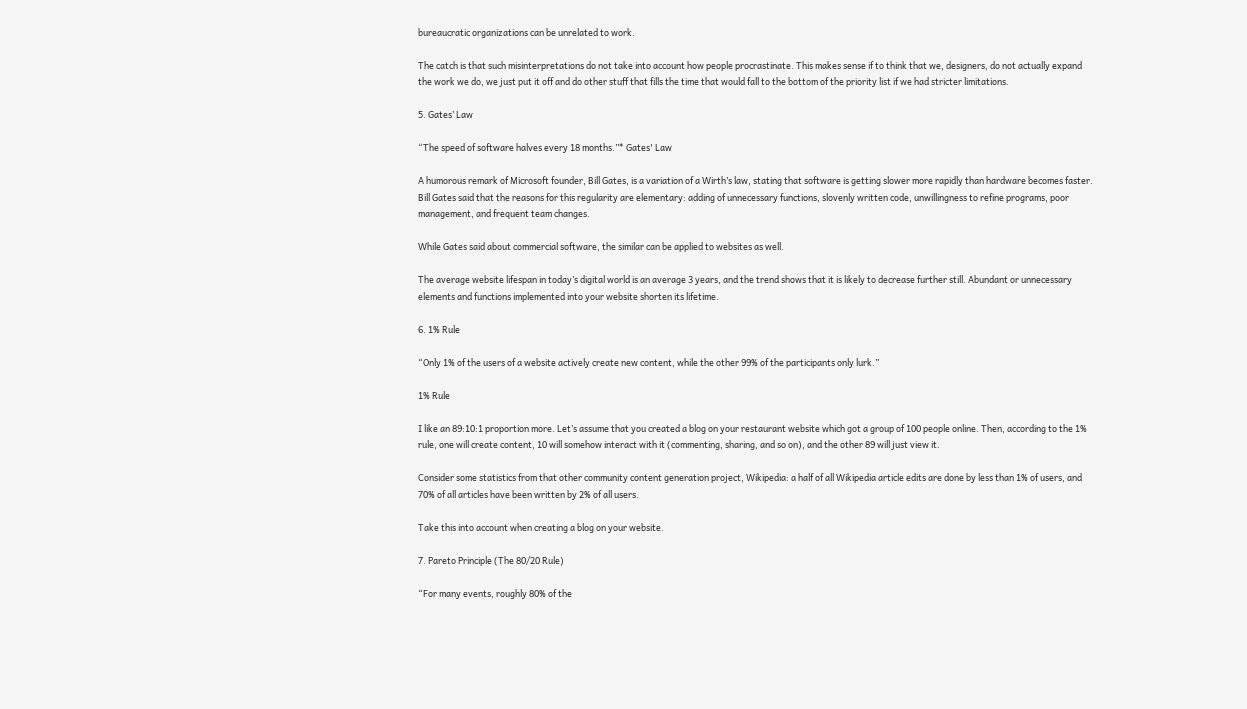bureaucratic organizations can be unrelated to work.

The catch is that such misinterpretations do not take into account how people procrastinate. This makes sense if to think that we, designers, do not actually expand the work we do, we just put it off and do other stuff that fills the time that would fall to the bottom of the priority list if we had stricter limitations.

5. Gates’ Law

“The speed of software halves every 18 months.”* Gates' Law

A humorous remark of Microsoft founder, Bill Gates, is a variation of a Wirth’s law, stating that software is getting slower more rapidly than hardware becomes faster. Bill Gates said that the reasons for this regularity are elementary: adding of unnecessary functions, slovenly written code, unwillingness to refine programs, poor management, and frequent team changes.

While Gates said about commercial software, the similar can be applied to websites as well.

The average website lifespan in today’s digital world is an average 3 years, and the trend shows that it is likely to decrease further still. Abundant or unnecessary elements and functions implemented into your website shorten its lifetime.

6. 1% Rule

“Only 1% of the users of a website actively create new content, while the other 99% of the participants only lurk.”

1% Rule

I like an 89:10:1 proportion more. Let’s assume that you created a blog on your restaurant website which got a group of 100 people online. Then, according to the 1% rule, one will create content, 10 will somehow interact with it (commenting, sharing, and so on), and the other 89 will just view it.

Consider some statistics from that other community content generation project, Wikipedia: a half of all Wikipedia article edits are done by less than 1% of users, and 70% of all articles have been written by 2% of all users.

Take this into account when creating a blog on your website.

7. Pareto Principle (The 80/20 Rule)

“For many events, roughly 80% of the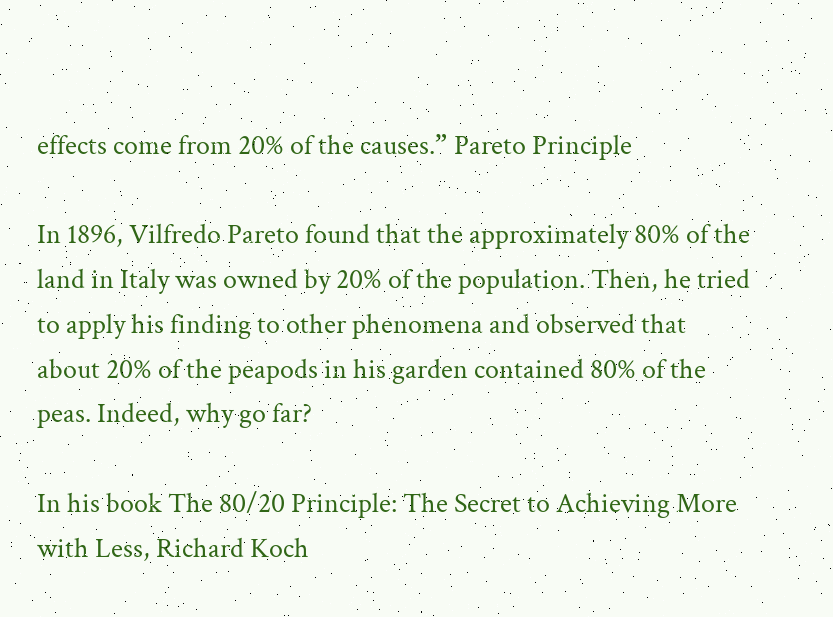effects come from 20% of the causes.” Pareto Principle

In 1896, Vilfredo Pareto found that the approximately 80% of the land in Italy was owned by 20% of the population. Then, he tried to apply his finding to other phenomena and observed that about 20% of the peapods in his garden contained 80% of the peas. Indeed, why go far?

In his book The 80/20 Principle: The Secret to Achieving More with Less, Richard Koch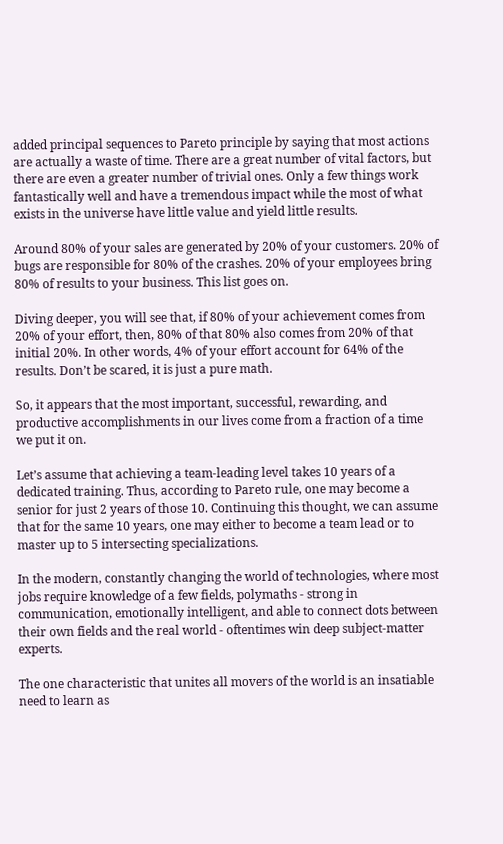added principal sequences to Pareto principle by saying that most actions are actually a waste of time. There are a great number of vital factors, but there are even a greater number of trivial ones. Only a few things work fantastically well and have a tremendous impact while the most of what exists in the universe have little value and yield little results.

Around 80% of your sales are generated by 20% of your customers. 20% of bugs are responsible for 80% of the crashes. 20% of your employees bring 80% of results to your business. This list goes on.

Diving deeper, you will see that, if 80% of your achievement comes from 20% of your effort, then, 80% of that 80% also comes from 20% of that initial 20%. In other words, 4% of your effort account for 64% of the results. Don’t be scared, it is just a pure math.

So, it appears that the most important, successful, rewarding, and productive accomplishments in our lives come from a fraction of a time we put it on.

Let’s assume that achieving a team-leading level takes 10 years of a dedicated training. Thus, according to Pareto rule, one may become a senior for just 2 years of those 10. Continuing this thought, we can assume that for the same 10 years, one may either to become a team lead or to master up to 5 intersecting specializations.

In the modern, constantly changing the world of technologies, where most jobs require knowledge of a few fields, polymaths - strong in communication, emotionally intelligent, and able to connect dots between their own fields and the real world - oftentimes win deep subject-matter experts.

The one characteristic that unites all movers of the world is an insatiable need to learn as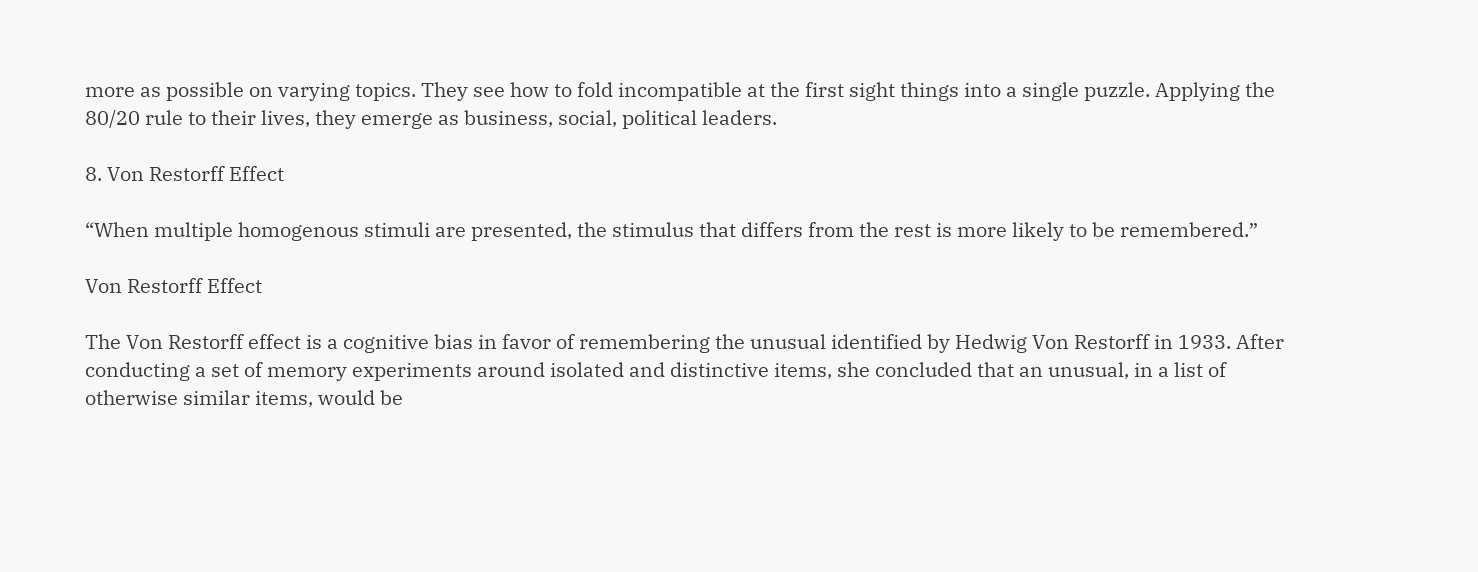more as possible on varying topics. They see how to fold incompatible at the first sight things into a single puzzle. Applying the 80/20 rule to their lives, they emerge as business, social, political leaders.

8. Von Restorff Effect

“When multiple homogenous stimuli are presented, the stimulus that differs from the rest is more likely to be remembered.”

Von Restorff Effect

The Von Restorff effect is a cognitive bias in favor of remembering the unusual identified by Hedwig Von Restorff in 1933. After conducting a set of memory experiments around isolated and distinctive items, she concluded that an unusual, in a list of otherwise similar items, would be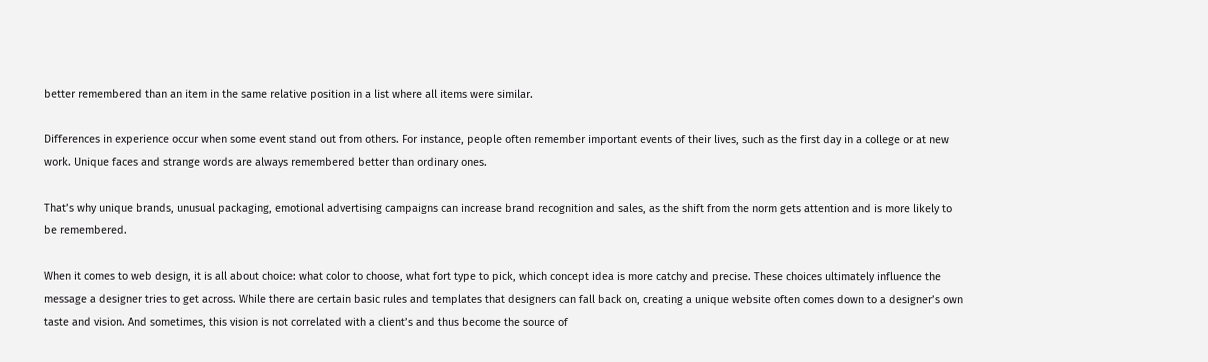better remembered than an item in the same relative position in a list where all items were similar.

Differences in experience occur when some event stand out from others. For instance, people often remember important events of their lives, such as the first day in a college or at new work. Unique faces and strange words are always remembered better than ordinary ones.

That’s why unique brands, unusual packaging, emotional advertising campaigns can increase brand recognition and sales, as the shift from the norm gets attention and is more likely to be remembered.

When it comes to web design, it is all about choice: what color to choose, what fort type to pick, which concept idea is more catchy and precise. These choices ultimately influence the message a designer tries to get across. While there are certain basic rules and templates that designers can fall back on, creating a unique website often comes down to a designer’s own taste and vision. And sometimes, this vision is not correlated with a client’s and thus become the source of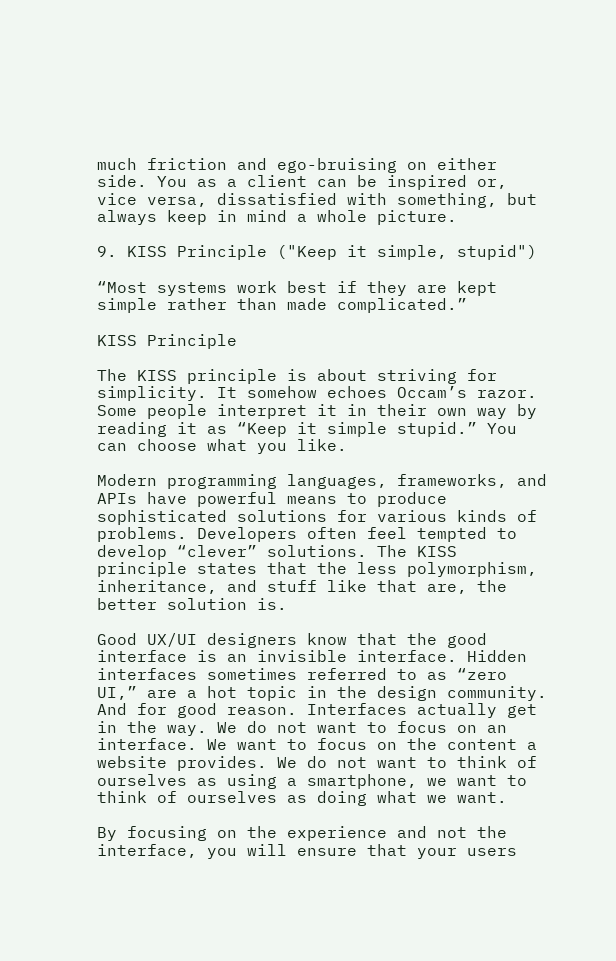much friction and ego-bruising on either side. You as a client can be inspired or, vice versa, dissatisfied with something, but always keep in mind a whole picture.

9. KISS Principle ("Keep it simple, stupid")

“Most systems work best if they are kept simple rather than made complicated.”

KISS Principle

The KISS principle is about striving for simplicity. It somehow echoes Occam’s razor. Some people interpret it in their own way by reading it as “Keep it simple stupid.” You can choose what you like.

Modern programming languages, frameworks, and APIs have powerful means to produce sophisticated solutions for various kinds of problems. Developers often feel tempted to develop “clever” solutions. The KISS principle states that the less polymorphism, inheritance, and stuff like that are, the better solution is.

Good UX/UI designers know that the good interface is an invisible interface. Hidden interfaces sometimes referred to as “zero UI,” are a hot topic in the design community. And for good reason. Interfaces actually get in the way. We do not want to focus on an interface. We want to focus on the content a website provides. We do not want to think of ourselves as using a smartphone, we want to think of ourselves as doing what we want.

By focusing on the experience and not the interface, you will ensure that your users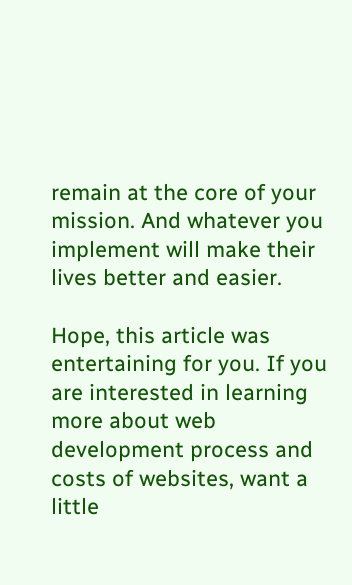remain at the core of your mission. And whatever you implement will make their lives better and easier.

Hope, this article was entertaining for you. If you are interested in learning more about web development process and costs of websites, want a little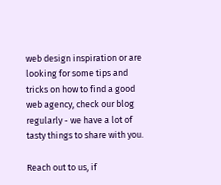web design inspiration or are looking for some tips and tricks on how to find a good web agency, check our blog regularly - we have a lot of tasty things to share with you.

Reach out to us, if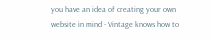you have an idea of creating your own website in mind - Vintage knows how to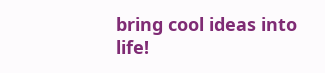bring cool ideas into life!